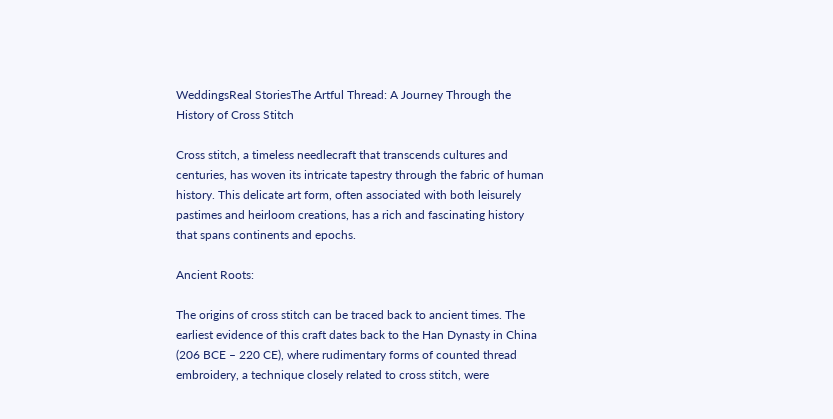WeddingsReal StoriesThe Artful Thread: A Journey Through the History of Cross Stitch

Cross stitch, a timeless needlecraft that transcends cultures and centuries, has woven its intricate tapestry through the fabric of human history. This delicate art form, often associated with both leisurely pastimes and heirloom creations, has a rich and fascinating history that spans continents and epochs.

Ancient Roots:

The origins of cross stitch can be traced back to ancient times. The earliest evidence of this craft dates back to the Han Dynasty in China (206 BCE – 220 CE), where rudimentary forms of counted thread embroidery, a technique closely related to cross stitch, were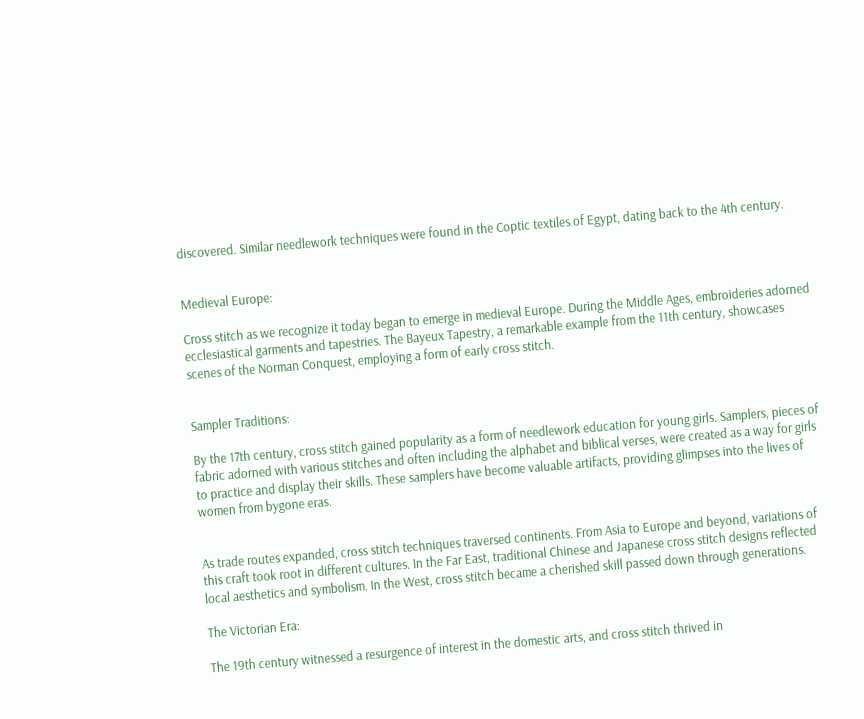discovered. Similar needlework techniques were found in the Coptic textiles of Egypt, dating back to the 4th century.


Medieval Europe:

Cross stitch as we recognize it today began to emerge in medieval Europe. During the Middle Ages, embroideries adorned ecclesiastical garments and tapestries. The Bayeux Tapestry, a remarkable example from the 11th century, showcases scenes of the Norman Conquest, employing a form of early cross stitch.


Sampler Traditions:

By the 17th century, cross stitch gained popularity as a form of needlework education for young girls. Samplers, pieces of fabric adorned with various stitches and often including the alphabet and biblical verses, were created as a way for girls to practice and display their skills. These samplers have become valuable artifacts, providing glimpses into the lives of women from bygone eras.


As trade routes expanded, cross stitch techniques traversed continents. From Asia to Europe and beyond, variations of this craft took root in different cultures. In the Far East, traditional Chinese and Japanese cross stitch designs reflected local aesthetics and symbolism. In the West, cross stitch became a cherished skill passed down through generations.

The Victorian Era:

The 19th century witnessed a resurgence of interest in the domestic arts, and cross stitch thrived in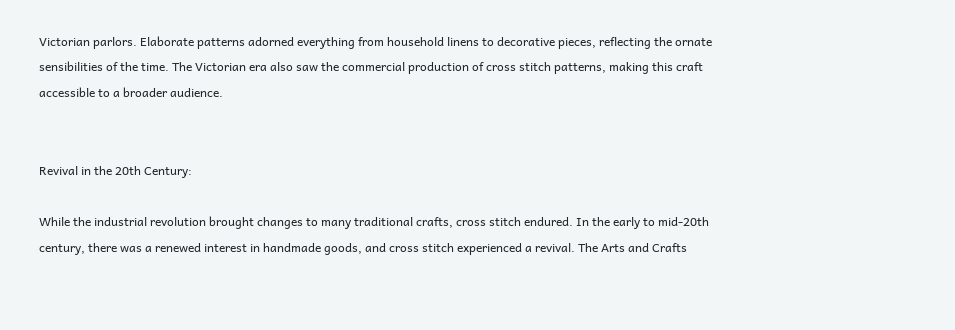Victorian parlors. Elaborate patterns adorned everything from household linens to decorative pieces, reflecting the ornate sensibilities of the time. The Victorian era also saw the commercial production of cross stitch patterns, making this craft accessible to a broader audience.


Revival in the 20th Century:

While the industrial revolution brought changes to many traditional crafts, cross stitch endured. In the early to mid-20th century, there was a renewed interest in handmade goods, and cross stitch experienced a revival. The Arts and Crafts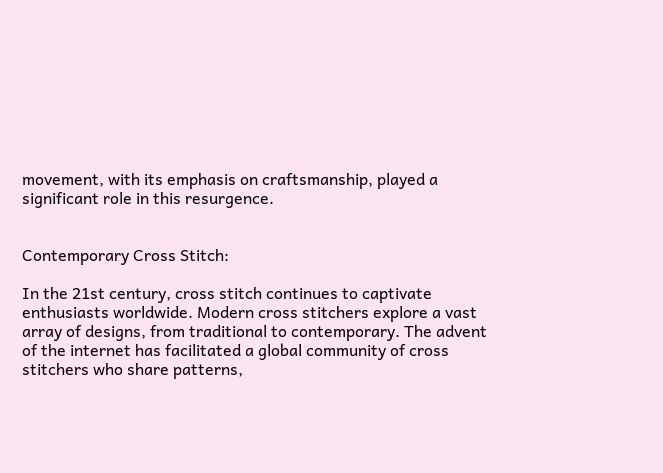movement, with its emphasis on craftsmanship, played a significant role in this resurgence.


Contemporary Cross Stitch:

In the 21st century, cross stitch continues to captivate enthusiasts worldwide. Modern cross stitchers explore a vast array of designs, from traditional to contemporary. The advent of the internet has facilitated a global community of cross stitchers who share patterns,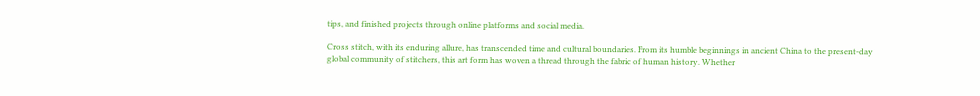tips, and finished projects through online platforms and social media.

Cross stitch, with its enduring allure, has transcended time and cultural boundaries. From its humble beginnings in ancient China to the present-day global community of stitchers, this art form has woven a thread through the fabric of human history. Whether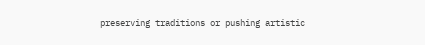preserving traditions or pushing artistic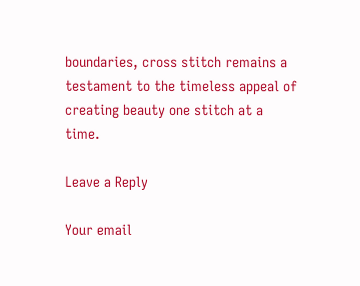boundaries, cross stitch remains a testament to the timeless appeal of creating beauty one stitch at a time.

Leave a Reply

Your email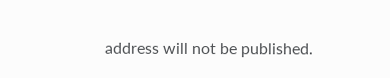address will not be published.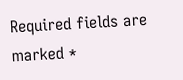Required fields are marked *